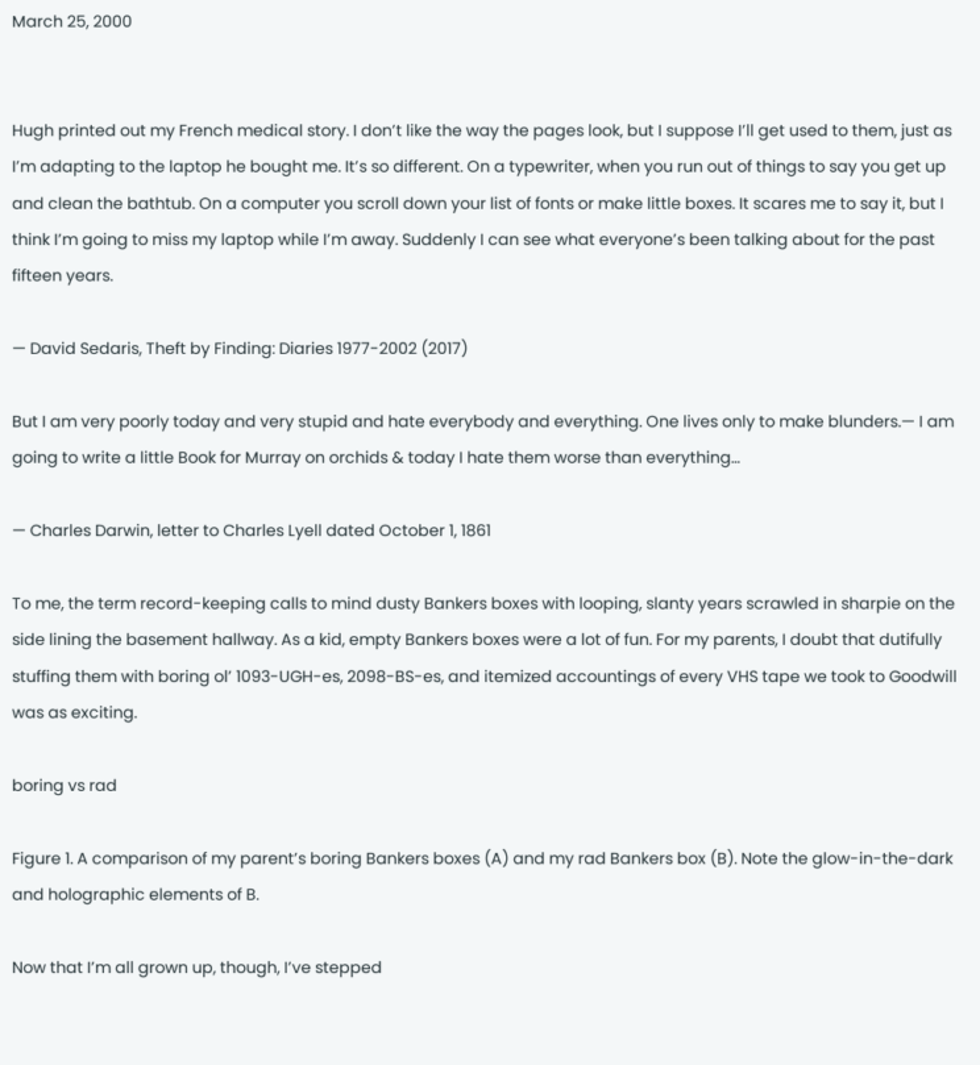March 25, 2000


Hugh printed out my French medical story. I don’t like the way the pages look, but I suppose I’ll get used to them, just as I’m adapting to the laptop he bought me. It’s so different. On a typewriter, when you run out of things to say you get up and clean the bathtub. On a computer you scroll down your list of fonts or make little boxes. It scares me to say it, but I think I’m going to miss my laptop while I’m away. Suddenly I can see what everyone’s been talking about for the past fifteen years.

— David Sedaris, Theft by Finding: Diaries 1977-2002 (2017)

But I am very poorly today and very stupid and hate everybody and everything. One lives only to make blunders.— I am going to write a little Book for Murray on orchids & today I hate them worse than everything…

— Charles Darwin, letter to Charles Lyell dated October 1, 1861

To me, the term record-keeping calls to mind dusty Bankers boxes with looping, slanty years scrawled in sharpie on the side lining the basement hallway. As a kid, empty Bankers boxes were a lot of fun. For my parents, I doubt that dutifully stuffing them with boring ol’ 1093-UGH-es, 2098-BS-es, and itemized accountings of every VHS tape we took to Goodwill was as exciting.

boring vs rad

Figure 1. A comparison of my parent’s boring Bankers boxes (A) and my rad Bankers box (B). Note the glow-in-the-dark and holographic elements of B.

Now that I’m all grown up, though, I’ve stepped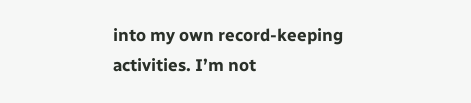into my own record-keeping activities. I’m not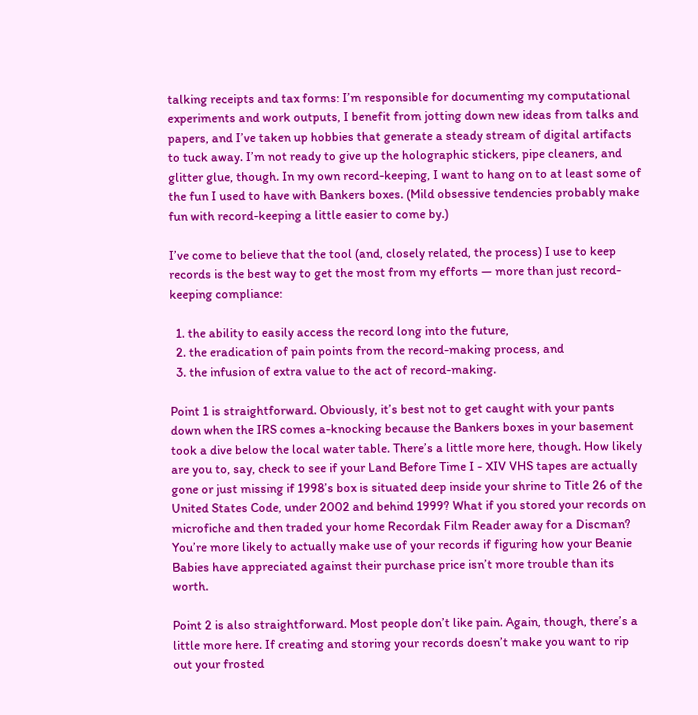talking receipts and tax forms: I’m responsible for documenting my computational experiments and work outputs, I benefit from jotting down new ideas from talks and papers, and I’ve taken up hobbies that generate a steady stream of digital artifacts to tuck away. I’m not ready to give up the holographic stickers, pipe cleaners, and glitter glue, though. In my own record-keeping, I want to hang on to at least some of the fun I used to have with Bankers boxes. (Mild obsessive tendencies probably make fun with record-keeping a little easier to come by.)

I’ve come to believe that the tool (and, closely related, the process) I use to keep records is the best way to get the most from my efforts — more than just record-keeping compliance:

  1. the ability to easily access the record long into the future,
  2. the eradication of pain points from the record-making process, and
  3. the infusion of extra value to the act of record-making.

Point 1 is straightforward. Obviously, it’s best not to get caught with your pants down when the IRS comes a-knocking because the Bankers boxes in your basement took a dive below the local water table. There’s a little more here, though. How likely are you to, say, check to see if your Land Before Time I - XIV VHS tapes are actually gone or just missing if 1998’s box is situated deep inside your shrine to Title 26 of the United States Code, under 2002 and behind 1999? What if you stored your records on microfiche and then traded your home Recordak Film Reader away for a Discman? You’re more likely to actually make use of your records if figuring how your Beanie Babies have appreciated against their purchase price isn’t more trouble than its worth.

Point 2 is also straightforward. Most people don’t like pain. Again, though, there’s a little more here. If creating and storing your records doesn’t make you want to rip out your frosted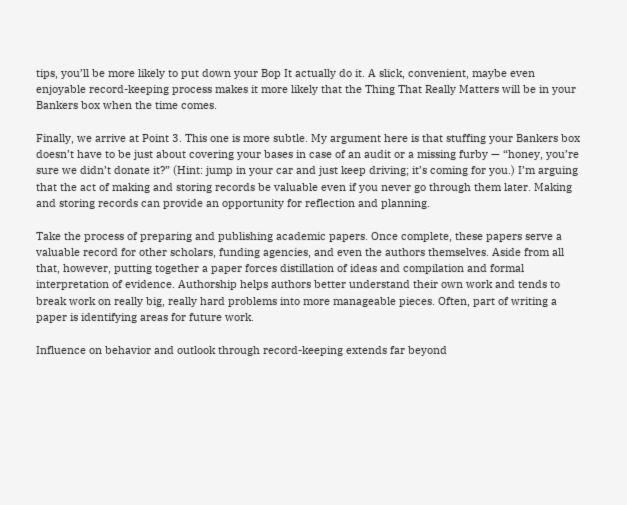tips, you’ll be more likely to put down your Bop It actually do it. A slick, convenient, maybe even enjoyable record-keeping process makes it more likely that the Thing That Really Matters will be in your Bankers box when the time comes.

Finally, we arrive at Point 3. This one is more subtle. My argument here is that stuffing your Bankers box doesn’t have to be just about covering your bases in case of an audit or a missing furby — “honey, you’re sure we didn’t donate it?” (Hint: jump in your car and just keep driving; it’s coming for you.) I’m arguing that the act of making and storing records be valuable even if you never go through them later. Making and storing records can provide an opportunity for reflection and planning.

Take the process of preparing and publishing academic papers. Once complete, these papers serve a valuable record for other scholars, funding agencies, and even the authors themselves. Aside from all that, however, putting together a paper forces distillation of ideas and compilation and formal interpretation of evidence. Authorship helps authors better understand their own work and tends to break work on really big, really hard problems into more manageable pieces. Often, part of writing a paper is identifying areas for future work.

Influence on behavior and outlook through record-keeping extends far beyond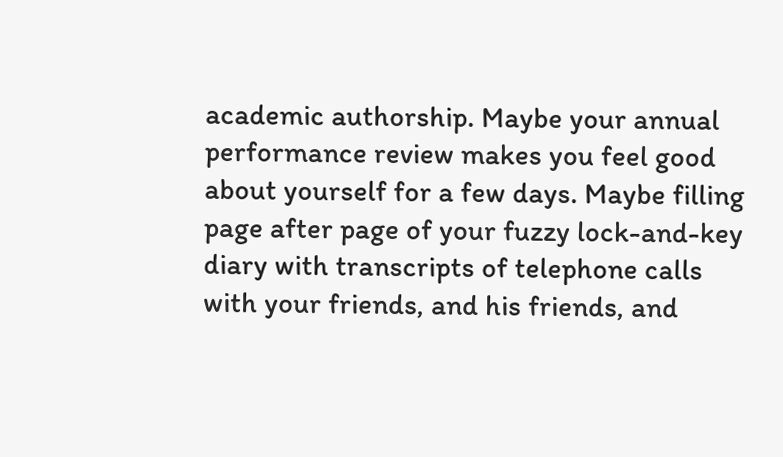academic authorship. Maybe your annual performance review makes you feel good about yourself for a few days. Maybe filling page after page of your fuzzy lock-and-key diary with transcripts of telephone calls with your friends, and his friends, and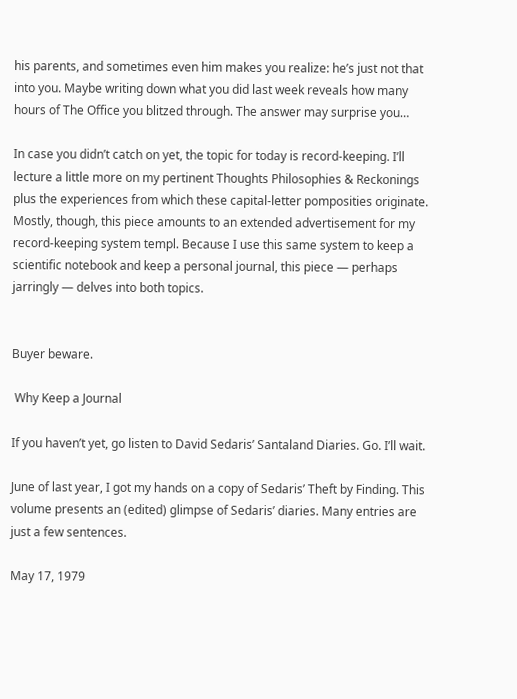his parents, and sometimes even him makes you realize: he’s just not that into you. Maybe writing down what you did last week reveals how many hours of The Office you blitzed through. The answer may surprise you…

In case you didn’t catch on yet, the topic for today is record-keeping. I’ll lecture a little more on my pertinent Thoughts Philosophies & Reckonings plus the experiences from which these capital-letter pomposities originate. Mostly, though, this piece amounts to an extended advertisement for my record-keeping system templ. Because I use this same system to keep a scientific notebook and keep a personal journal, this piece — perhaps jarringly — delves into both topics.


Buyer beware.

 Why Keep a Journal

If you haven’t yet, go listen to David Sedaris’ Santaland Diaries. Go. I’ll wait.

June of last year, I got my hands on a copy of Sedaris’ Theft by Finding. This volume presents an (edited) glimpse of Sedaris’ diaries. Many entries are just a few sentences.

May 17, 1979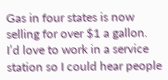Gas in four states is now selling for over $1 a gallon. I’d love to work in a service station so I could hear people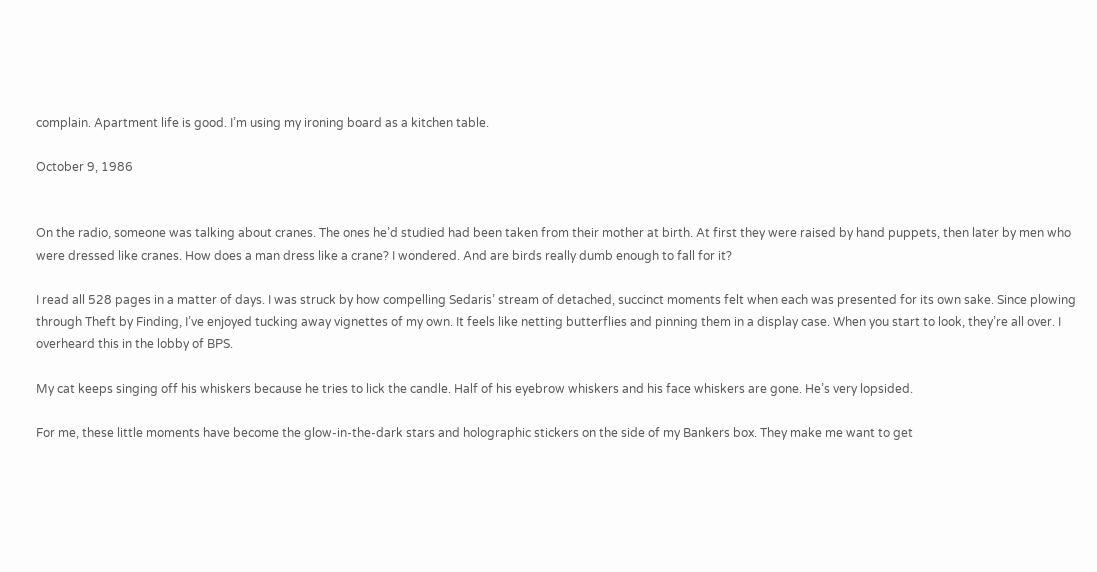complain. Apartment life is good. I’m using my ironing board as a kitchen table.

October 9, 1986


On the radio, someone was talking about cranes. The ones he’d studied had been taken from their mother at birth. At first they were raised by hand puppets, then later by men who were dressed like cranes. How does a man dress like a crane? I wondered. And are birds really dumb enough to fall for it?

I read all 528 pages in a matter of days. I was struck by how compelling Sedaris’ stream of detached, succinct moments felt when each was presented for its own sake. Since plowing through Theft by Finding, I’ve enjoyed tucking away vignettes of my own. It feels like netting butterflies and pinning them in a display case. When you start to look, they’re all over. I overheard this in the lobby of BPS.

My cat keeps singing off his whiskers because he tries to lick the candle. Half of his eyebrow whiskers and his face whiskers are gone. He’s very lopsided.

For me, these little moments have become the glow-in-the-dark stars and holographic stickers on the side of my Bankers box. They make me want to get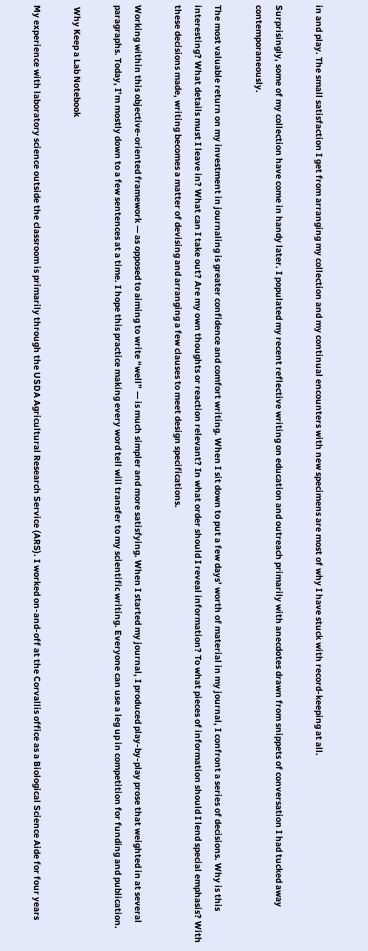in and play. The small satisfaction I get from arranging my collection and my continual encounters with new specimens are most of why I have stuck with record-keeping at all.

Surprisingly, some of my collection have come in handy later. I populated my recent reflective writing on education and outreach primarily with anecdotes drawn from snippets of conversation I had tucked away contemporaneously.

The most valuable return on my investment in journaling is greater confidence and comfort writing. When I sit down to put a few days’ worth of material in my journal, I confront a series of decisions. Why is this interesting? What details must I leave in? What can I take out? Are my own thoughts or reaction relevant? In what order should I reveal information? To what pieces of information should I lend special emphasis? With these decisions made, writing becomes a matter of devising and arranging a few clauses to meet design specifications.

Working within this objective-oriented framework — as opposed to aiming to write “well” — is much simpler and more satisfying. When I started my journal, I produced play-by-play prose that weighted in at several paragraphs. Today, I’m mostly down to a few sentences at a time. I hope this practice making every word tell will transfer to my scientific writing. Everyone can use a leg up in competition for funding and publication.

 Why Keep a Lab Notebook

My experience with laboratory science outside the classroom is primarily through the USDA Agricultural Research Service (ARS). I worked on-and-off at the Corvallis office as a Biological Science Aide for four years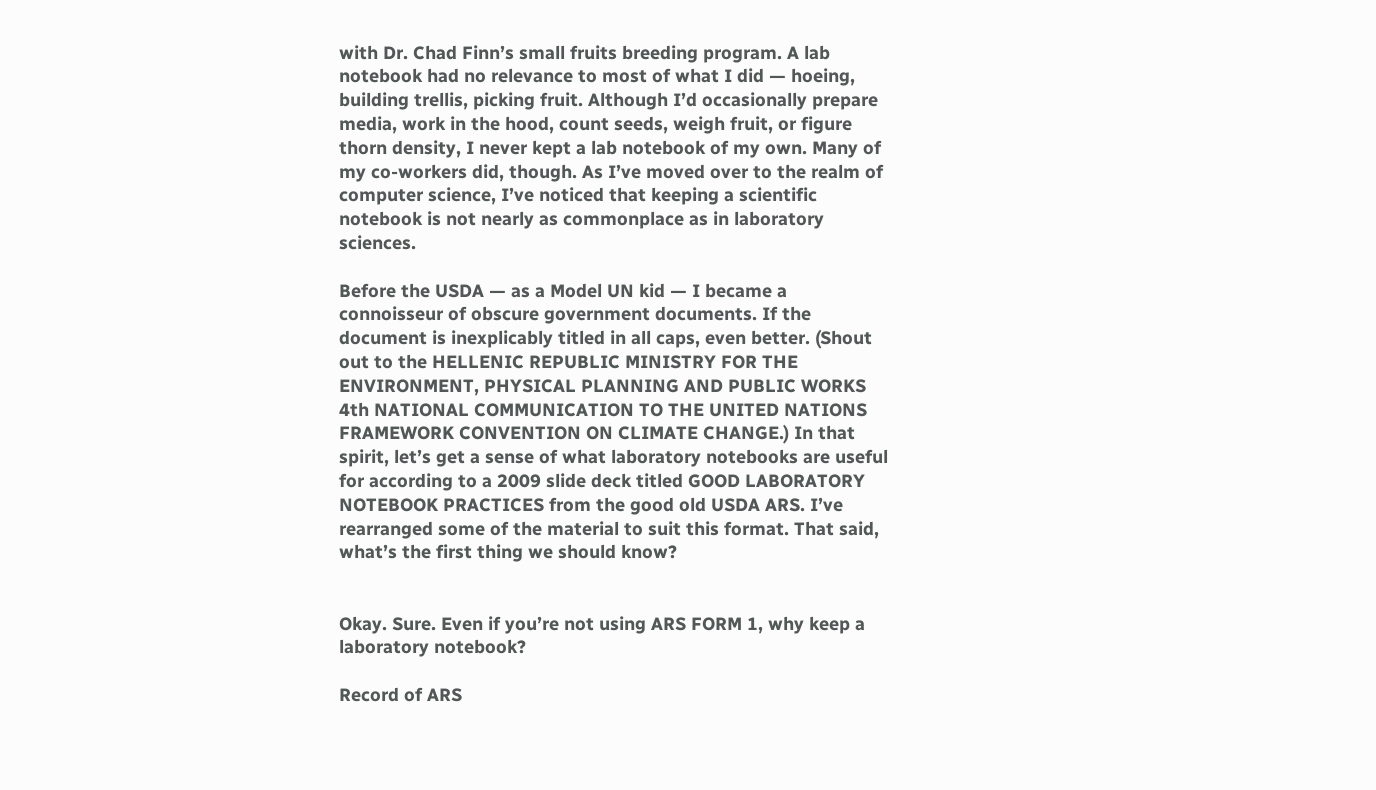with Dr. Chad Finn’s small fruits breeding program. A lab notebook had no relevance to most of what I did — hoeing, building trellis, picking fruit. Although I’d occasionally prepare media, work in the hood, count seeds, weigh fruit, or figure thorn density, I never kept a lab notebook of my own. Many of my co-workers did, though. As I’ve moved over to the realm of computer science, I’ve noticed that keeping a scientific notebook is not nearly as commonplace as in laboratory sciences.

Before the USDA — as a Model UN kid — I became a connoisseur of obscure government documents. If the document is inexplicably titled in all caps, even better. (Shout out to the HELLENIC REPUBLIC MINISTRY FOR THE ENVIRONMENT, PHYSICAL PLANNING AND PUBLIC WORKS 4th NATIONAL COMMUNICATION TO THE UNITED NATIONS FRAMEWORK CONVENTION ON CLIMATE CHANGE.) In that spirit, let’s get a sense of what laboratory notebooks are useful for according to a 2009 slide deck titled GOOD LABORATORY NOTEBOOK PRACTICES from the good old USDA ARS. I’ve rearranged some of the material to suit this format. That said, what’s the first thing we should know?


Okay. Sure. Even if you’re not using ARS FORM 1, why keep a laboratory notebook?

Record of ARS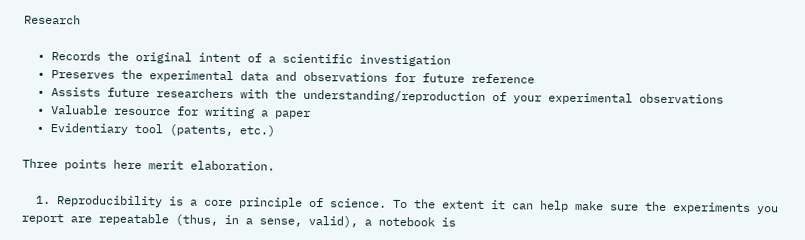Research

  • Records the original intent of a scientific investigation
  • Preserves the experimental data and observations for future reference
  • Assists future researchers with the understanding/reproduction of your experimental observations
  • Valuable resource for writing a paper
  • Evidentiary tool (patents, etc.)

Three points here merit elaboration.

  1. Reproducibility is a core principle of science. To the extent it can help make sure the experiments you report are repeatable (thus, in a sense, valid), a notebook is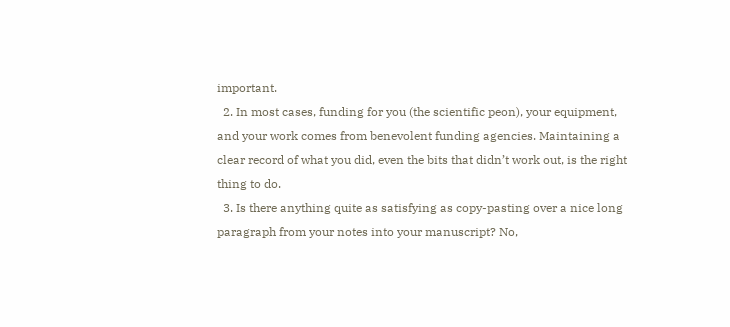important.
  2. In most cases, funding for you (the scientific peon), your equipment, and your work comes from benevolent funding agencies. Maintaining a clear record of what you did, even the bits that didn’t work out, is the right thing to do.
  3. Is there anything quite as satisfying as copy-pasting over a nice long paragraph from your notes into your manuscript? No,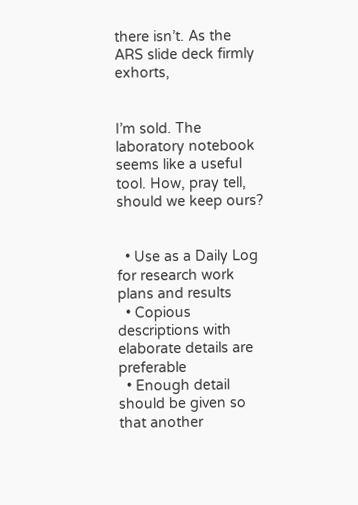there isn’t. As the ARS slide deck firmly exhorts,


I’m sold. The laboratory notebook seems like a useful tool. How, pray tell, should we keep ours?


  • Use as a Daily Log for research work plans and results
  • Copious descriptions with elaborate details are preferable
  • Enough detail should be given so that another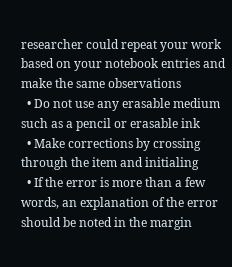researcher could repeat your work based on your notebook entries and make the same observations
  • Do not use any erasable medium such as a pencil or erasable ink
  • Make corrections by crossing through the item and initialing
  • If the error is more than a few words, an explanation of the error should be noted in the margin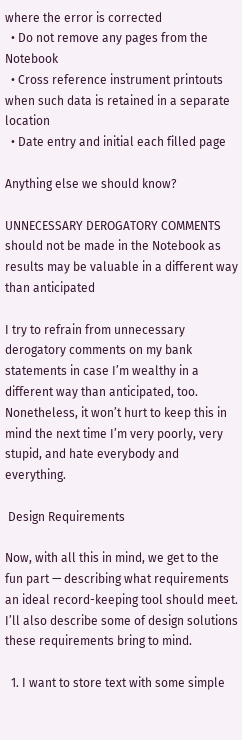where the error is corrected
  • Do not remove any pages from the Notebook
  • Cross reference instrument printouts when such data is retained in a separate location
  • Date entry and initial each filled page

Anything else we should know?

UNNECESSARY DEROGATORY COMMENTS should not be made in the Notebook as results may be valuable in a different way than anticipated

I try to refrain from unnecessary derogatory comments on my bank statements in case I’m wealthy in a different way than anticipated, too. Nonetheless, it won’t hurt to keep this in mind the next time I’m very poorly, very stupid, and hate everybody and everything.

 Design Requirements

Now, with all this in mind, we get to the fun part — describing what requirements an ideal record-keeping tool should meet. I’ll also describe some of design solutions these requirements bring to mind.

  1. I want to store text with some simple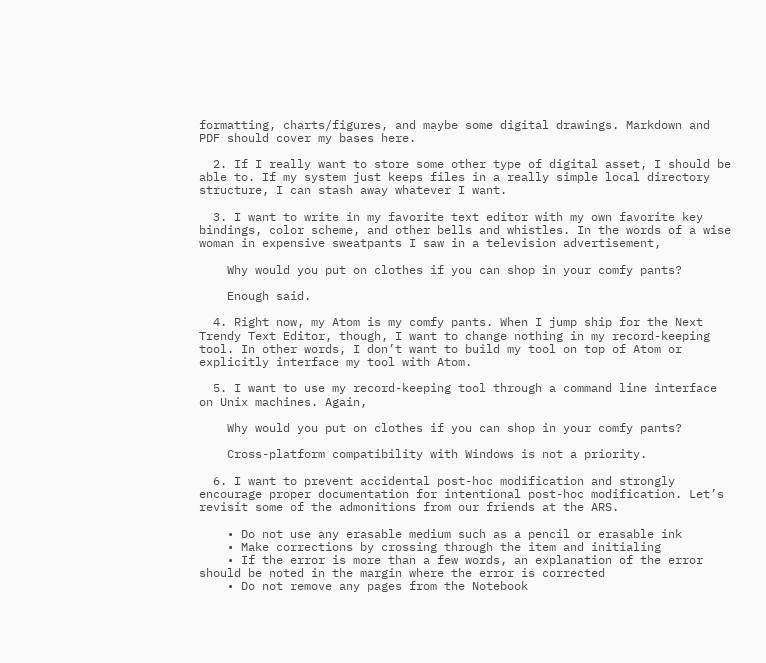formatting, charts/figures, and maybe some digital drawings. Markdown and PDF should cover my bases here.

  2. If I really want to store some other type of digital asset, I should be able to. If my system just keeps files in a really simple local directory structure, I can stash away whatever I want.

  3. I want to write in my favorite text editor with my own favorite key bindings, color scheme, and other bells and whistles. In the words of a wise woman in expensive sweatpants I saw in a television advertisement,

    Why would you put on clothes if you can shop in your comfy pants?

    Enough said.

  4. Right now, my Atom is my comfy pants. When I jump ship for the Next Trendy Text Editor, though, I want to change nothing in my record-keeping tool. In other words, I don’t want to build my tool on top of Atom or explicitly interface my tool with Atom.

  5. I want to use my record-keeping tool through a command line interface on Unix machines. Again,

    Why would you put on clothes if you can shop in your comfy pants?

    Cross-platform compatibility with Windows is not a priority.

  6. I want to prevent accidental post-hoc modification and strongly encourage proper documentation for intentional post-hoc modification. Let’s revisit some of the admonitions from our friends at the ARS.

    • Do not use any erasable medium such as a pencil or erasable ink
    • Make corrections by crossing through the item and initialing
    • If the error is more than a few words, an explanation of the error should be noted in the margin where the error is corrected
    • Do not remove any pages from the Notebook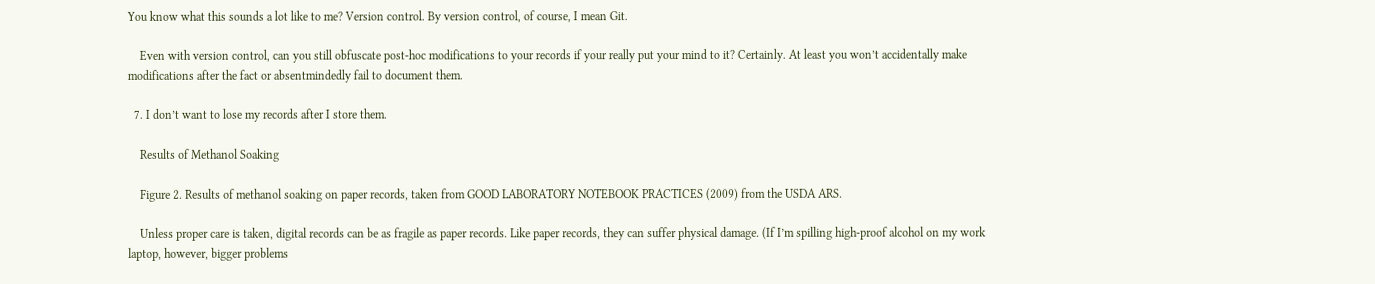You know what this sounds a lot like to me? Version control. By version control, of course, I mean Git.

    Even with version control, can you still obfuscate post-hoc modifications to your records if your really put your mind to it? Certainly. At least you won’t accidentally make modifications after the fact or absentmindedly fail to document them.

  7. I don’t want to lose my records after I store them.

    Results of Methanol Soaking

    Figure 2. Results of methanol soaking on paper records, taken from GOOD LABORATORY NOTEBOOK PRACTICES (2009) from the USDA ARS.

    Unless proper care is taken, digital records can be as fragile as paper records. Like paper records, they can suffer physical damage. (If I’m spilling high-proof alcohol on my work laptop, however, bigger problems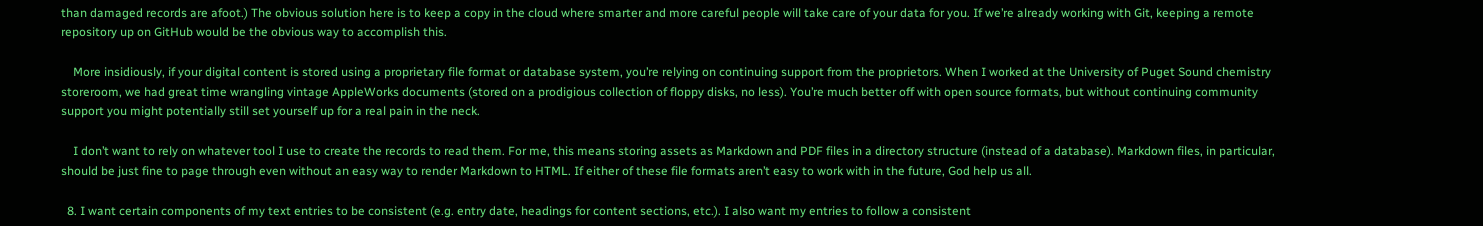than damaged records are afoot.) The obvious solution here is to keep a copy in the cloud where smarter and more careful people will take care of your data for you. If we’re already working with Git, keeping a remote repository up on GitHub would be the obvious way to accomplish this.

    More insidiously, if your digital content is stored using a proprietary file format or database system, you’re relying on continuing support from the proprietors. When I worked at the University of Puget Sound chemistry storeroom, we had great time wrangling vintage AppleWorks documents (stored on a prodigious collection of floppy disks, no less). You’re much better off with open source formats, but without continuing community support you might potentially still set yourself up for a real pain in the neck.

    I don’t want to rely on whatever tool I use to create the records to read them. For me, this means storing assets as Markdown and PDF files in a directory structure (instead of a database). Markdown files, in particular, should be just fine to page through even without an easy way to render Markdown to HTML. If either of these file formats aren’t easy to work with in the future, God help us all.

  8. I want certain components of my text entries to be consistent (e.g. entry date, headings for content sections, etc.). I also want my entries to follow a consistent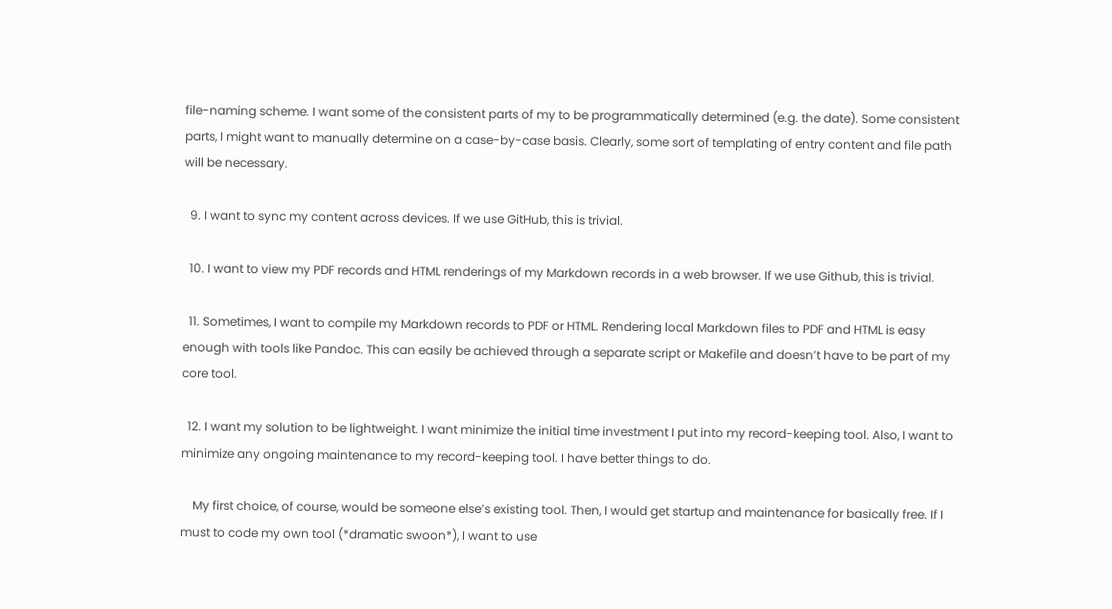file-naming scheme. I want some of the consistent parts of my to be programmatically determined (e.g. the date). Some consistent parts, I might want to manually determine on a case-by-case basis. Clearly, some sort of templating of entry content and file path will be necessary.

  9. I want to sync my content across devices. If we use GitHub, this is trivial.

  10. I want to view my PDF records and HTML renderings of my Markdown records in a web browser. If we use Github, this is trivial.

  11. Sometimes, I want to compile my Markdown records to PDF or HTML. Rendering local Markdown files to PDF and HTML is easy enough with tools like Pandoc. This can easily be achieved through a separate script or Makefile and doesn’t have to be part of my core tool.

  12. I want my solution to be lightweight. I want minimize the initial time investment I put into my record-keeping tool. Also, I want to minimize any ongoing maintenance to my record-keeping tool. I have better things to do.

    My first choice, of course, would be someone else’s existing tool. Then, I would get startup and maintenance for basically free. If I must to code my own tool (*dramatic swoon*), I want to use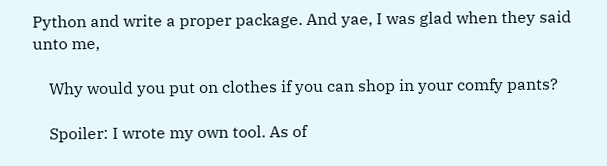Python and write a proper package. And yae, I was glad when they said unto me,

    Why would you put on clothes if you can shop in your comfy pants?

    Spoiler: I wrote my own tool. As of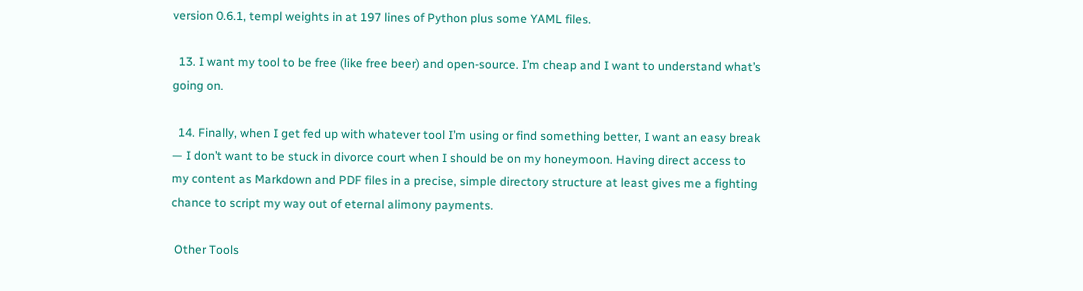version 0.6.1, templ weights in at 197 lines of Python plus some YAML files.

  13. I want my tool to be free (like free beer) and open-source. I’m cheap and I want to understand what’s going on.

  14. Finally, when I get fed up with whatever tool I’m using or find something better, I want an easy break — I don’t want to be stuck in divorce court when I should be on my honeymoon. Having direct access to my content as Markdown and PDF files in a precise, simple directory structure at least gives me a fighting chance to script my way out of eternal alimony payments.

 Other Tools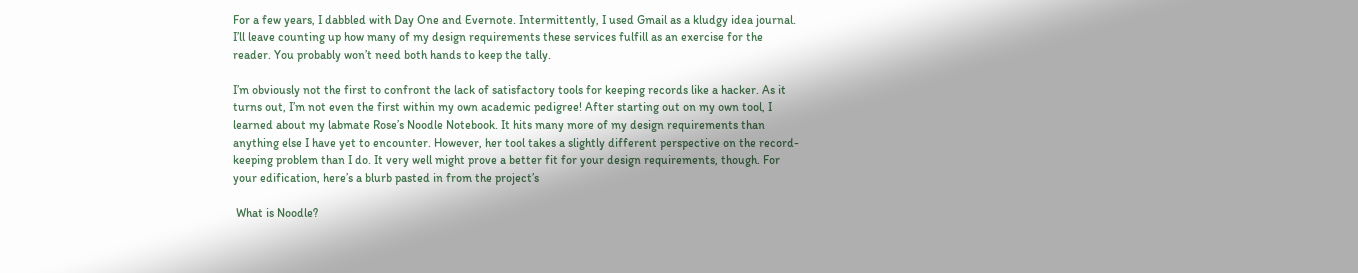For a few years, I dabbled with Day One and Evernote. Intermittently, I used Gmail as a kludgy idea journal. I’ll leave counting up how many of my design requirements these services fulfill as an exercise for the reader. You probably won’t need both hands to keep the tally.

I’m obviously not the first to confront the lack of satisfactory tools for keeping records like a hacker. As it turns out, I’m not even the first within my own academic pedigree! After starting out on my own tool, I learned about my labmate Rose’s Noodle Notebook. It hits many more of my design requirements than anything else I have yet to encounter. However, her tool takes a slightly different perspective on the record-keeping problem than I do. It very well might prove a better fit for your design requirements, though. For your edification, here’s a blurb pasted in from the project’s

 What is Noodle?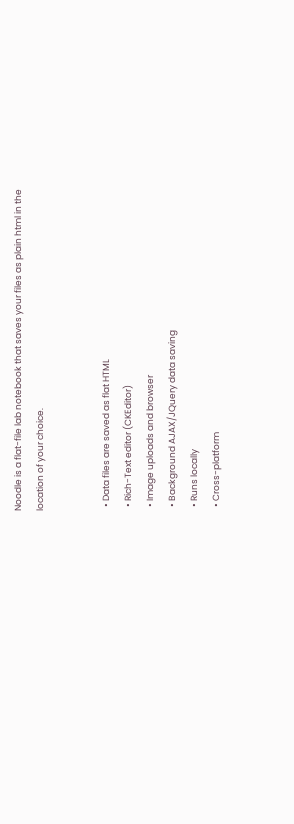Noodle is a flat-file lab notebook that saves your files as plain html in the location of your choice.


  • Data files are saved as flat HTML
  • Rich-Text editor (CKEditor)
  • Image uploads and browser
  • Background AJAX/JQuery data saving
  • Runs locally
  • Cross-platform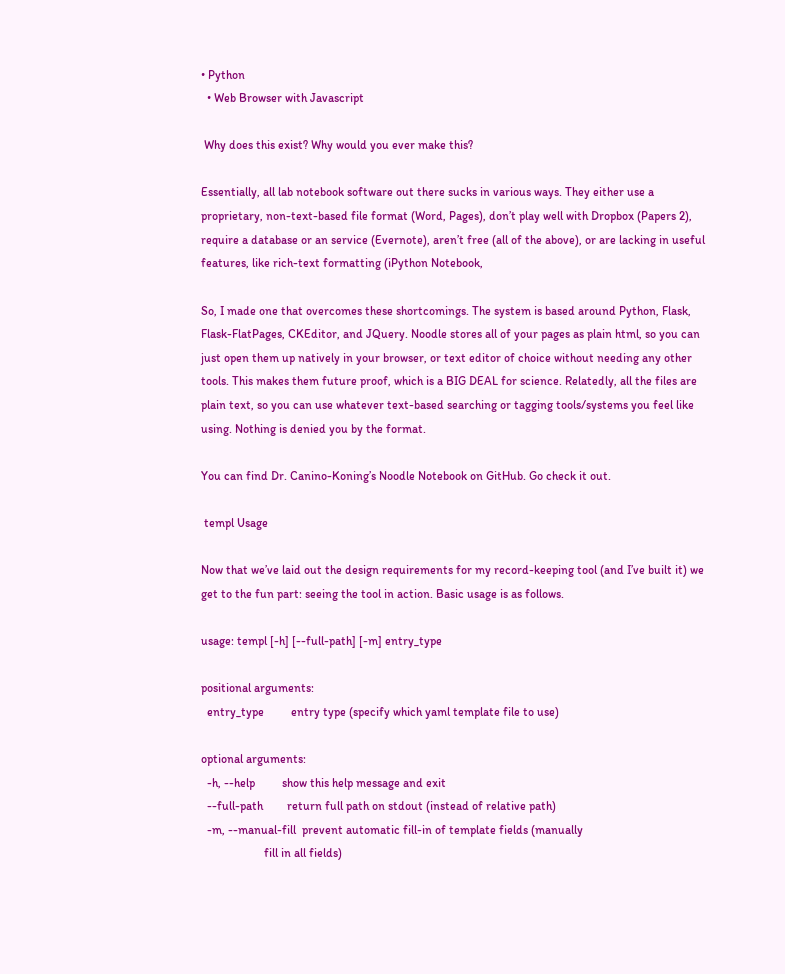• Python
  • Web Browser with Javascript

 Why does this exist? Why would you ever make this?

Essentially, all lab notebook software out there sucks in various ways. They either use a proprietary, non-text-based file format (Word, Pages), don’t play well with Dropbox (Papers 2), require a database or an service (Evernote), aren’t free (all of the above), or are lacking in useful features, like rich-text formatting (iPython Notebook,

So, I made one that overcomes these shortcomings. The system is based around Python, Flask, Flask-FlatPages, CKEditor, and JQuery. Noodle stores all of your pages as plain html, so you can just open them up natively in your browser, or text editor of choice without needing any other tools. This makes them future proof, which is a BIG DEAL for science. Relatedly, all the files are plain text, so you can use whatever text-based searching or tagging tools/systems you feel like using. Nothing is denied you by the format.

You can find Dr. Canino-Koning’s Noodle Notebook on GitHub. Go check it out.

 templ Usage

Now that we’ve laid out the design requirements for my record-keeping tool (and I’ve built it) we get to the fun part: seeing the tool in action. Basic usage is as follows.

usage: templ [-h] [--full-path] [-m] entry_type

positional arguments:
  entry_type         entry type (specify which yaml template file to use)

optional arguments:
  -h, --help         show this help message and exit
  --full-path        return full path on stdout (instead of relative path)
  -m, --manual-fill  prevent automatic fill-in of template fields (manually
                     fill in all fields)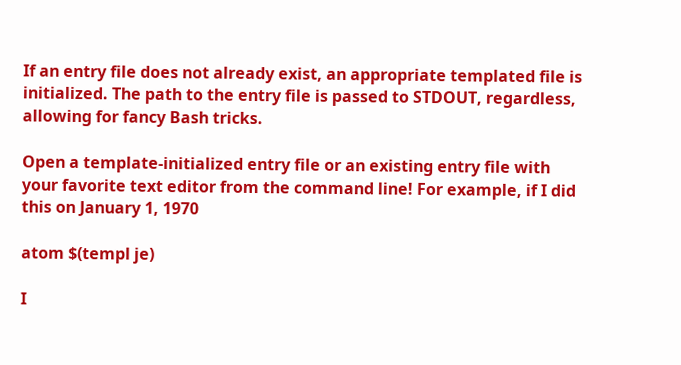If an entry file does not already exist, an appropriate templated file is initialized. The path to the entry file is passed to STDOUT, regardless, allowing for fancy Bash tricks.

Open a template-initialized entry file or an existing entry file with your favorite text editor from the command line! For example, if I did this on January 1, 1970

atom $(templ je)

I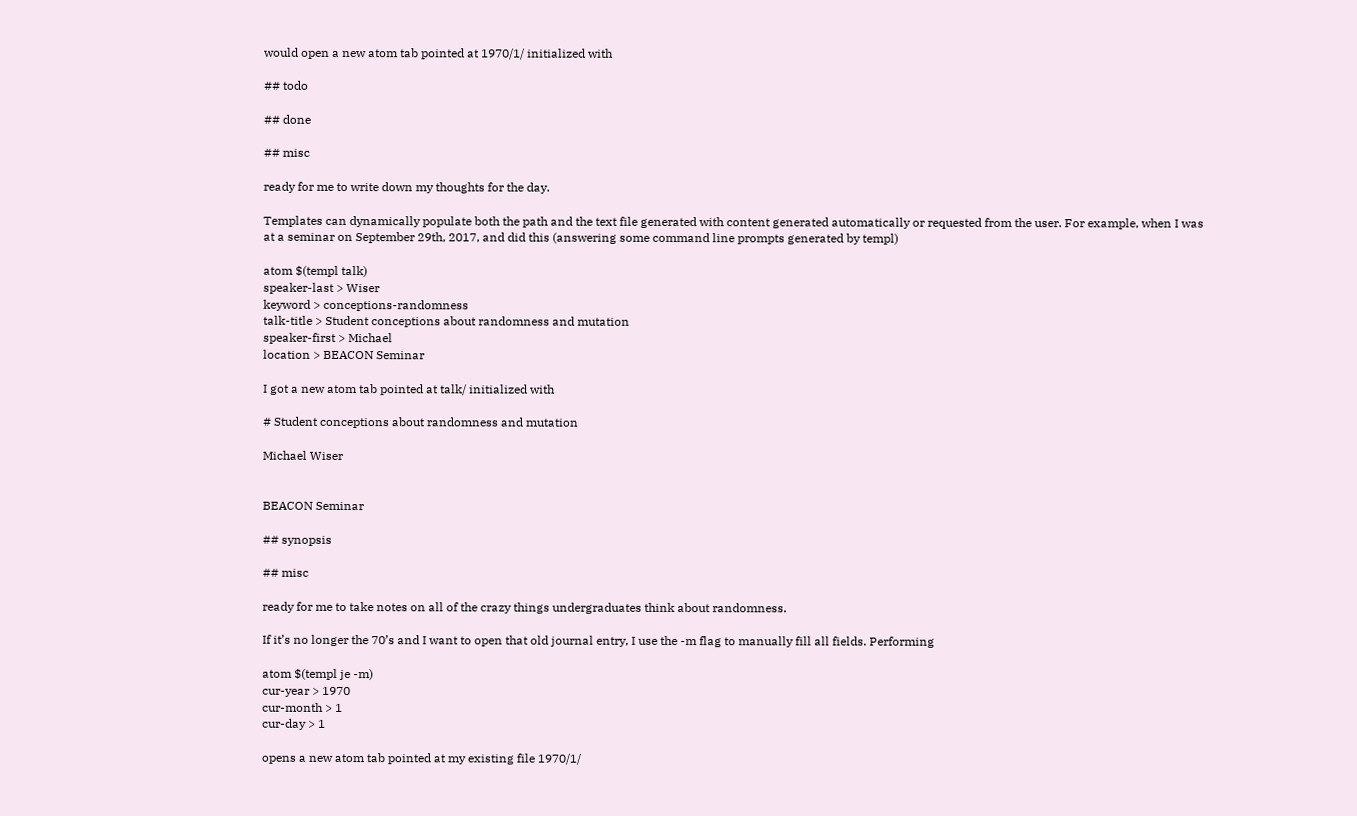would open a new atom tab pointed at 1970/1/ initialized with

## todo

## done

## misc

ready for me to write down my thoughts for the day.

Templates can dynamically populate both the path and the text file generated with content generated automatically or requested from the user. For example, when I was at a seminar on September 29th, 2017, and did this (answering some command line prompts generated by templ)

atom $(templ talk)
speaker-last > Wiser
keyword > conceptions-randomness
talk-title > Student conceptions about randomness and mutation
speaker-first > Michael
location > BEACON Seminar

I got a new atom tab pointed at talk/ initialized with

# Student conceptions about randomness and mutation

Michael Wiser


BEACON Seminar

## synopsis

## misc

ready for me to take notes on all of the crazy things undergraduates think about randomness.

If it’s no longer the 70’s and I want to open that old journal entry, I use the -m flag to manually fill all fields. Performing

atom $(templ je -m)
cur-year > 1970
cur-month > 1
cur-day > 1

opens a new atom tab pointed at my existing file 1970/1/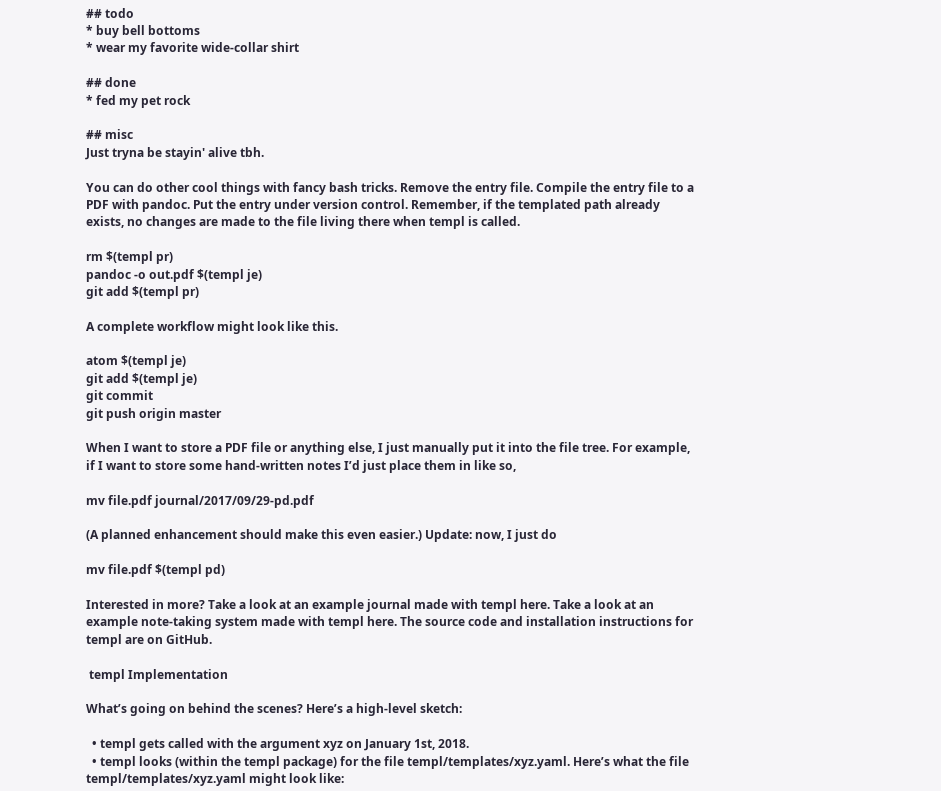## todo
* buy bell bottoms
* wear my favorite wide-collar shirt

## done
* fed my pet rock

## misc
Just tryna be stayin' alive tbh.

You can do other cool things with fancy bash tricks. Remove the entry file. Compile the entry file to a PDF with pandoc. Put the entry under version control. Remember, if the templated path already exists, no changes are made to the file living there when templ is called.

rm $(templ pr)
pandoc -o out.pdf $(templ je)
git add $(templ pr)

A complete workflow might look like this.

atom $(templ je)
git add $(templ je)
git commit
git push origin master

When I want to store a PDF file or anything else, I just manually put it into the file tree. For example, if I want to store some hand-written notes I’d just place them in like so,

mv file.pdf journal/2017/09/29-pd.pdf

(A planned enhancement should make this even easier.) Update: now, I just do

mv file.pdf $(templ pd)

Interested in more? Take a look at an example journal made with templ here. Take a look at an example note-taking system made with templ here. The source code and installation instructions for templ are on GitHub.

 templ Implementation

What’s going on behind the scenes? Here’s a high-level sketch:

  • templ gets called with the argument xyz on January 1st, 2018.
  • templ looks (within the templ package) for the file templ/templates/xyz.yaml. Here’s what the file templ/templates/xyz.yaml might look like: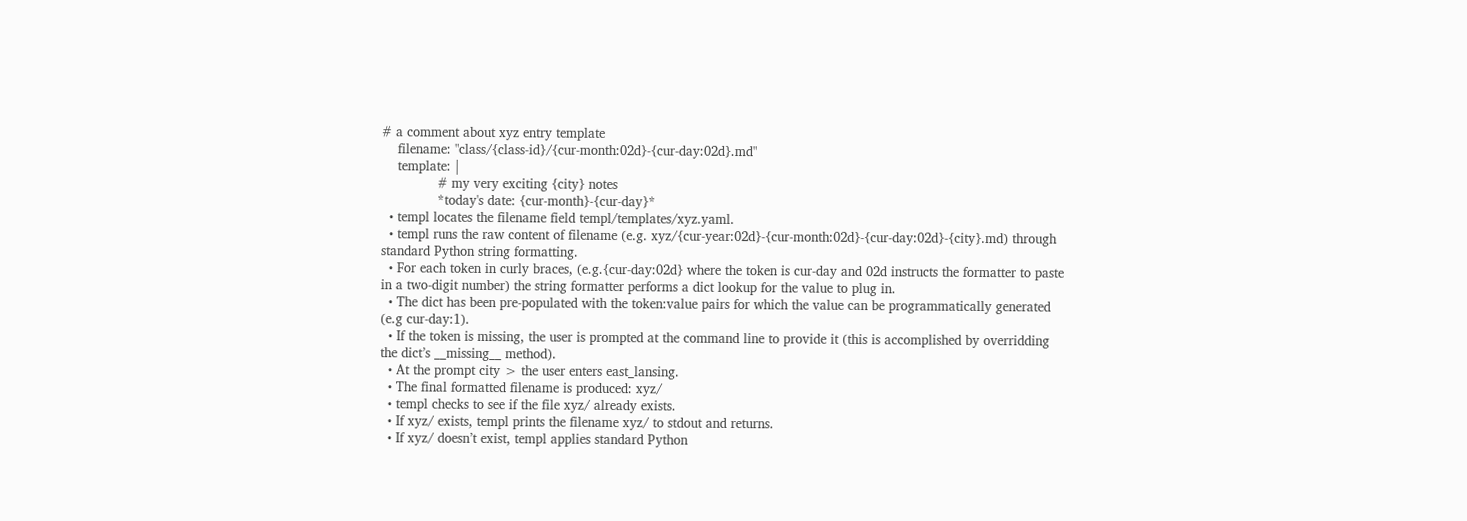# a comment about xyz entry template
    filename: "class/{class-id}/{cur-month:02d}-{cur-day:02d}.md"
    template: |
              # my very exciting {city} notes
              *today's date: {cur-month}-{cur-day}*
  • templ locates the filename field templ/templates/xyz.yaml.
  • templ runs the raw content of filename (e.g. xyz/{cur-year:02d}-{cur-month:02d}-{cur-day:02d}-{city}.md) through standard Python string formatting.
  • For each token in curly braces, (e.g.{cur-day:02d} where the token is cur-day and 02d instructs the formatter to paste in a two-digit number) the string formatter performs a dict lookup for the value to plug in.
  • The dict has been pre-populated with the token:value pairs for which the value can be programmatically generated (e.g cur-day:1).
  • If the token is missing, the user is prompted at the command line to provide it (this is accomplished by overridding the dict’s __missing__ method).
  • At the prompt city > the user enters east_lansing.
  • The final formatted filename is produced: xyz/
  • templ checks to see if the file xyz/ already exists.
  • If xyz/ exists, templ prints the filename xyz/ to stdout and returns.
  • If xyz/ doesn’t exist, templ applies standard Python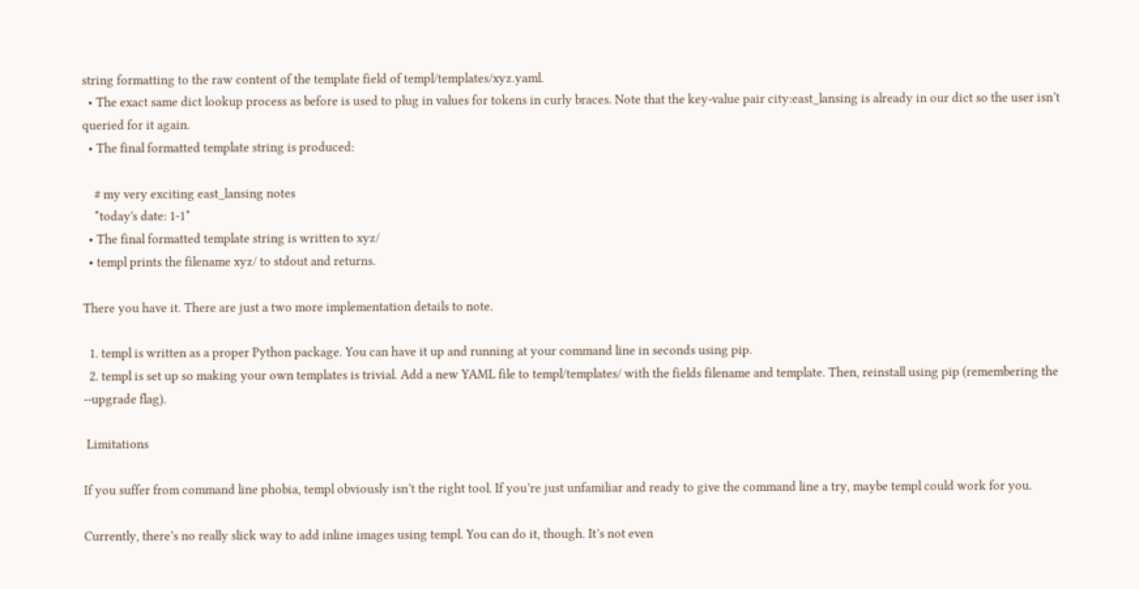string formatting to the raw content of the template field of templ/templates/xyz.yaml.
  • The exact same dict lookup process as before is used to plug in values for tokens in curly braces. Note that the key-value pair city:east_lansing is already in our dict so the user isn’t queried for it again.
  • The final formatted template string is produced:

    # my very exciting east_lansing notes
    *today's date: 1-1*
  • The final formatted template string is written to xyz/
  • templ prints the filename xyz/ to stdout and returns.

There you have it. There are just a two more implementation details to note.

  1. templ is written as a proper Python package. You can have it up and running at your command line in seconds using pip.
  2. templ is set up so making your own templates is trivial. Add a new YAML file to templ/templates/ with the fields filename and template. Then, reinstall using pip (remembering the --upgrade flag).

 Limitations

If you suffer from command line phobia, templ obviously isn’t the right tool. If you’re just unfamiliar and ready to give the command line a try, maybe templ could work for you.

Currently, there’s no really slick way to add inline images using templ. You can do it, though. It’s not even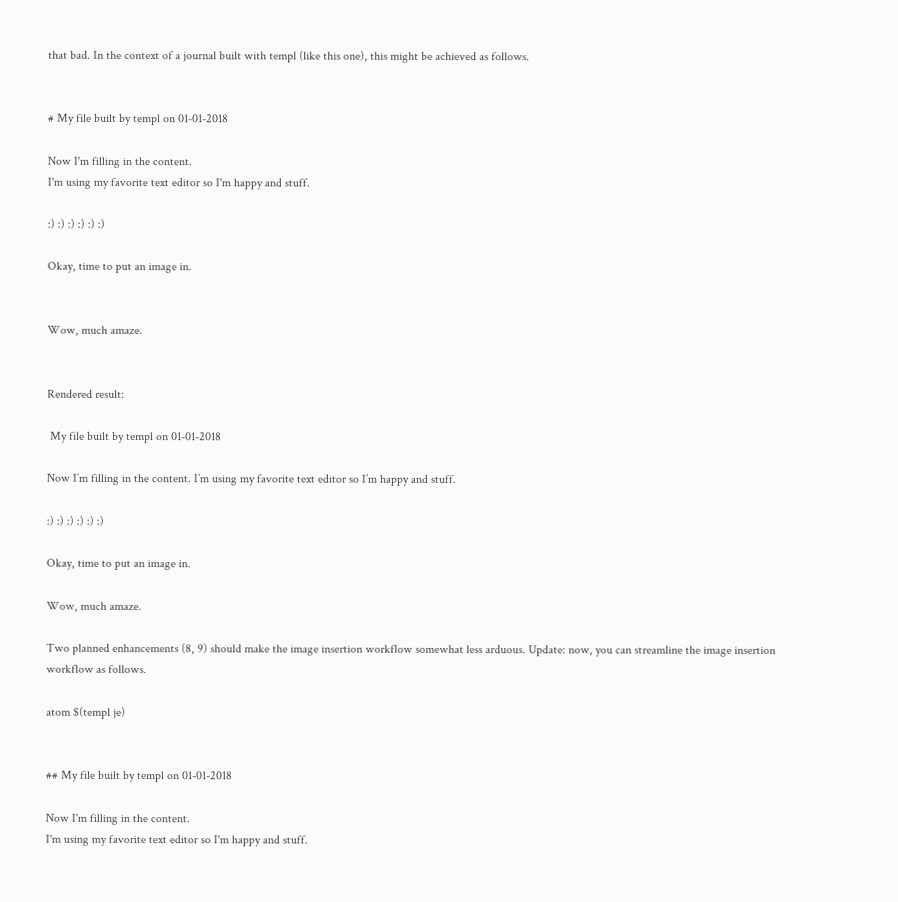that bad. In the context of a journal built with templ (like this one), this might be achieved as follows.


# My file built by templ on 01-01-2018

Now I'm filling in the content.
I'm using my favorite text editor so I'm happy and stuff.

:) :) :) :) :) :)

Okay, time to put an image in.


Wow, much amaze.


Rendered result:

 My file built by templ on 01-01-2018

Now I’m filling in the content. I’m using my favorite text editor so I’m happy and stuff.

:) :) :) :) :) :)

Okay, time to put an image in.

Wow, much amaze.

Two planned enhancements (8, 9) should make the image insertion workflow somewhat less arduous. Update: now, you can streamline the image insertion workflow as follows.

atom $(templ je)


## My file built by templ on 01-01-2018

Now I'm filling in the content.
I'm using my favorite text editor so I'm happy and stuff.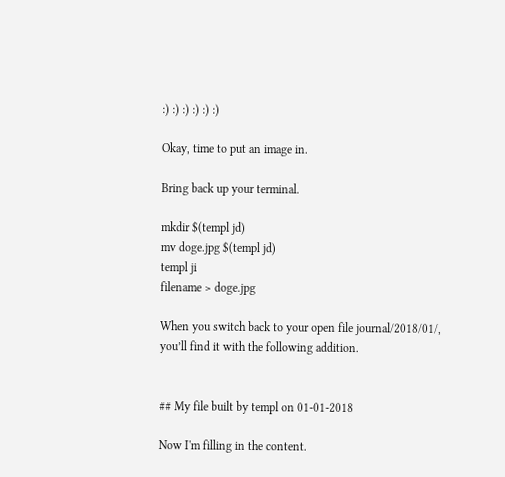:) :) :) :) :) :)

Okay, time to put an image in.

Bring back up your terminal.

mkdir $(templ jd)
mv doge.jpg $(templ jd)
templ ji
filename > doge.jpg

When you switch back to your open file journal/2018/01/, you’ll find it with the following addition.


## My file built by templ on 01-01-2018

Now I'm filling in the content.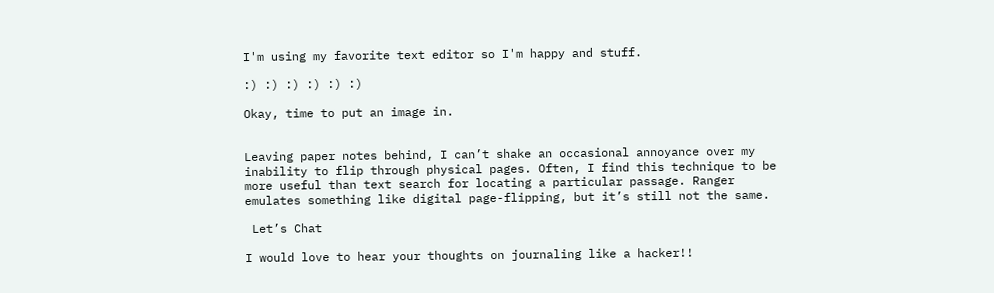I'm using my favorite text editor so I'm happy and stuff.

:) :) :) :) :) :)

Okay, time to put an image in.


Leaving paper notes behind, I can’t shake an occasional annoyance over my inability to flip through physical pages. Often, I find this technique to be more useful than text search for locating a particular passage. Ranger emulates something like digital page-flipping, but it’s still not the same.

 Let’s Chat

I would love to hear your thoughts on journaling like a hacker!!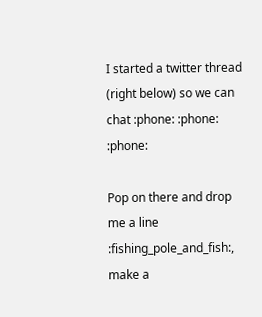I started a twitter thread (right below) so we can chat :phone: :phone: :phone:

Pop on there and drop me a line :fishing_pole_and_fish:, make a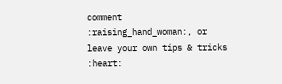comment :raising_hand_woman:, or leave your own tips & tricks :heart: